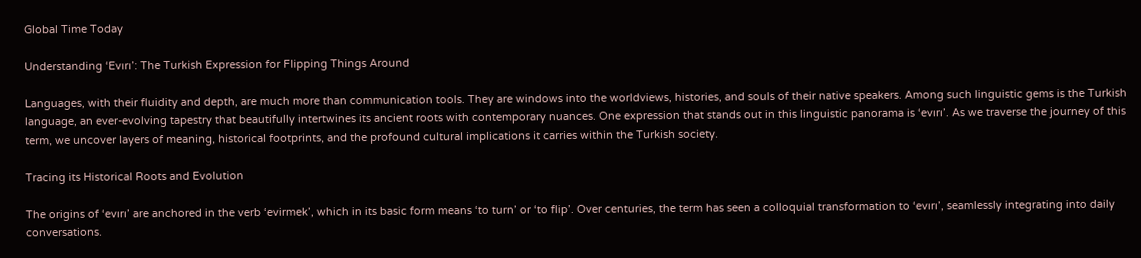Global Time Today

Understanding ‘Evırı’: The Turkish Expression for Flipping Things Around

Languages, with their fluidity and depth, are much more than communication tools. They are windows into the worldviews, histories, and souls of their native speakers. Among such linguistic gems is the Turkish language, an ever-evolving tapestry that beautifully intertwines its ancient roots with contemporary nuances. One expression that stands out in this linguistic panorama is ‘evırı’. As we traverse the journey of this term, we uncover layers of meaning, historical footprints, and the profound cultural implications it carries within the Turkish society.

Tracing its Historical Roots and Evolution

The origins of ‘evırı’ are anchored in the verb ‘evirmek’, which in its basic form means ‘to turn’ or ‘to flip’. Over centuries, the term has seen a colloquial transformation to ‘evırı’, seamlessly integrating into daily conversations.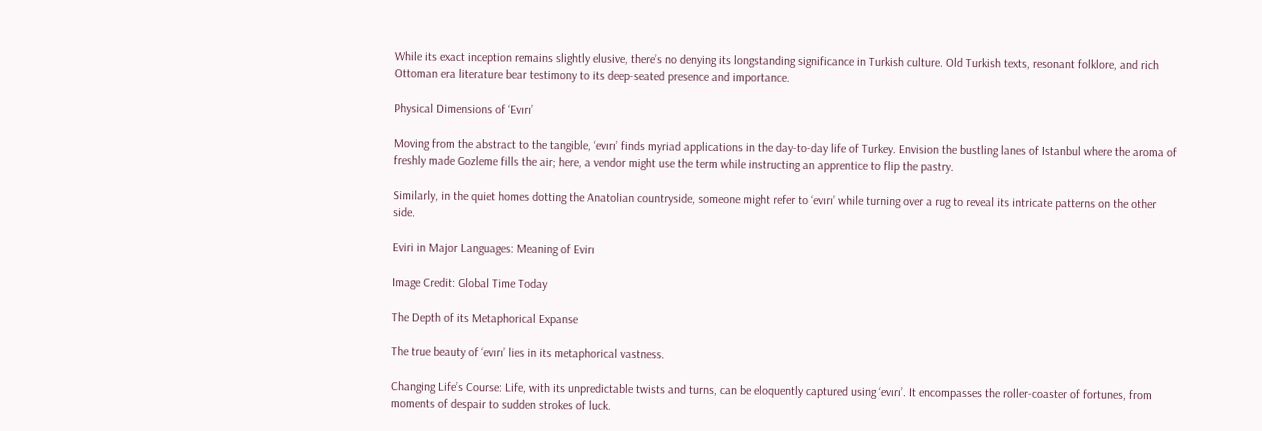While its exact inception remains slightly elusive, there’s no denying its longstanding significance in Turkish culture. Old Turkish texts, resonant folklore, and rich Ottoman era literature bear testimony to its deep-seated presence and importance.

Physical Dimensions of ‘Evırı’

Moving from the abstract to the tangible, ‘evırı’ finds myriad applications in the day-to-day life of Turkey. Envision the bustling lanes of Istanbul where the aroma of freshly made Gozleme fills the air; here, a vendor might use the term while instructing an apprentice to flip the pastry.

Similarly, in the quiet homes dotting the Anatolian countryside, someone might refer to ‘evırı’ while turning over a rug to reveal its intricate patterns on the other side.

Eviri in Major Languages: Meaning of Evirı

Image Credit: Global Time Today

The Depth of its Metaphorical Expanse

The true beauty of ‘evırı’ lies in its metaphorical vastness.

Changing Life’s Course: Life, with its unpredictable twists and turns, can be eloquently captured using ‘evırı’. It encompasses the roller-coaster of fortunes, from moments of despair to sudden strokes of luck.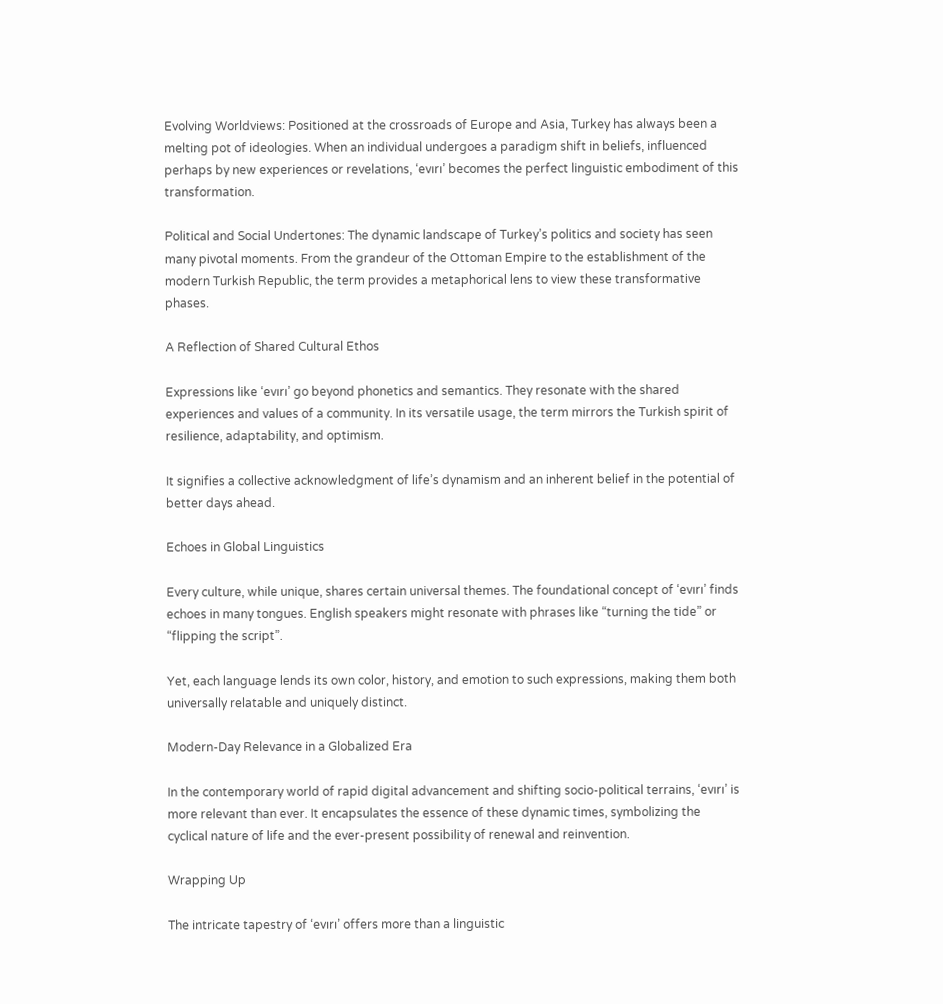Evolving Worldviews: Positioned at the crossroads of Europe and Asia, Turkey has always been a melting pot of ideologies. When an individual undergoes a paradigm shift in beliefs, influenced perhaps by new experiences or revelations, ‘evırı’ becomes the perfect linguistic embodiment of this transformation.

Political and Social Undertones: The dynamic landscape of Turkey’s politics and society has seen many pivotal moments. From the grandeur of the Ottoman Empire to the establishment of the modern Turkish Republic, the term provides a metaphorical lens to view these transformative phases.

A Reflection of Shared Cultural Ethos

Expressions like ‘evırı’ go beyond phonetics and semantics. They resonate with the shared experiences and values of a community. In its versatile usage, the term mirrors the Turkish spirit of resilience, adaptability, and optimism.

It signifies a collective acknowledgment of life’s dynamism and an inherent belief in the potential of better days ahead.

Echoes in Global Linguistics

Every culture, while unique, shares certain universal themes. The foundational concept of ‘evırı’ finds echoes in many tongues. English speakers might resonate with phrases like “turning the tide” or “flipping the script”.

Yet, each language lends its own color, history, and emotion to such expressions, making them both universally relatable and uniquely distinct.

Modern-Day Relevance in a Globalized Era

In the contemporary world of rapid digital advancement and shifting socio-political terrains, ‘evırı’ is more relevant than ever. It encapsulates the essence of these dynamic times, symbolizing the cyclical nature of life and the ever-present possibility of renewal and reinvention.

Wrapping Up

The intricate tapestry of ‘evırı’ offers more than a linguistic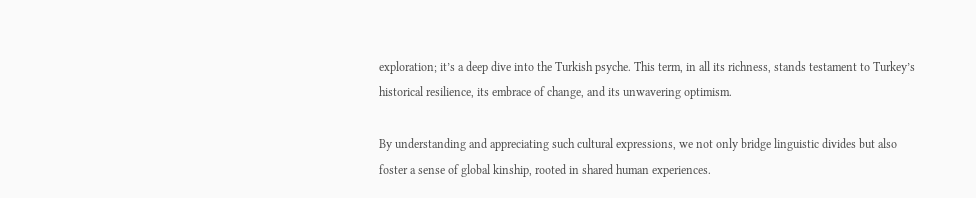exploration; it’s a deep dive into the Turkish psyche. This term, in all its richness, stands testament to Turkey’s historical resilience, its embrace of change, and its unwavering optimism.

By understanding and appreciating such cultural expressions, we not only bridge linguistic divides but also foster a sense of global kinship, rooted in shared human experiences.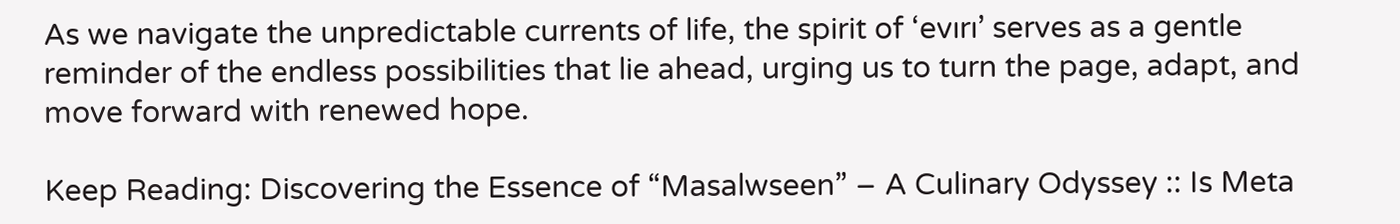As we navigate the unpredictable currents of life, the spirit of ‘evırı’ serves as a gentle reminder of the endless possibilities that lie ahead, urging us to turn the page, adapt, and move forward with renewed hope.

Keep Reading: Discovering the Essence of “Masalwseen” – A Culinary Odyssey :: Is Meta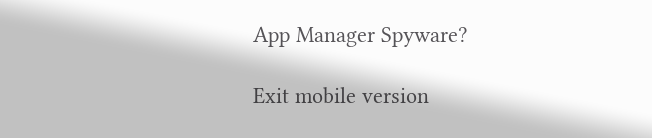App Manager Spyware?

Exit mobile version